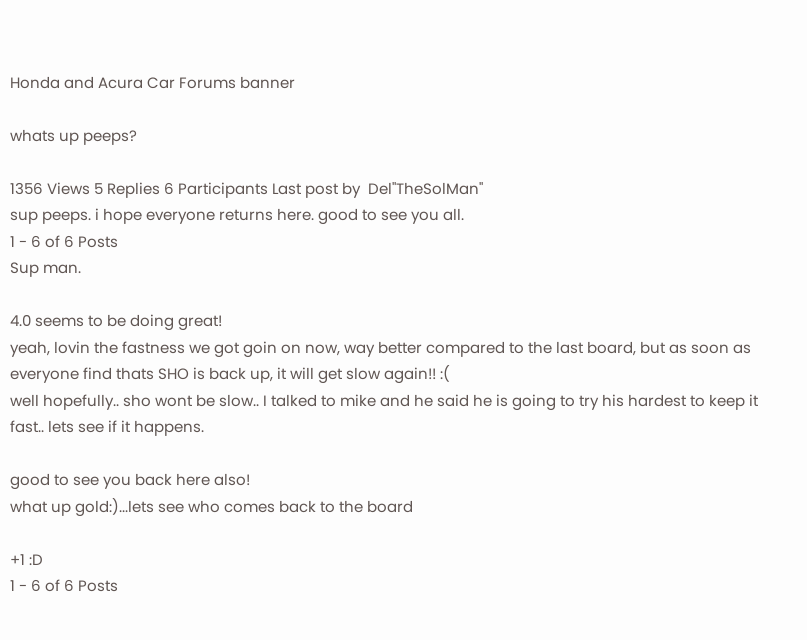Honda and Acura Car Forums banner

whats up peeps?

1356 Views 5 Replies 6 Participants Last post by  Del"TheSolMan"
sup peeps. i hope everyone returns here. good to see you all.
1 - 6 of 6 Posts
Sup man.

4.0 seems to be doing great!
yeah, lovin the fastness we got goin on now, way better compared to the last board, but as soon as everyone find thats SHO is back up, it will get slow again!! :(
well hopefully.. sho wont be slow.. I talked to mike and he said he is going to try his hardest to keep it fast.. lets see if it happens.

good to see you back here also!
what up gold:)...lets see who comes back to the board

+1 :D
1 - 6 of 6 Posts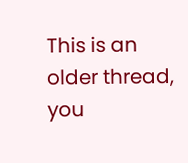This is an older thread, you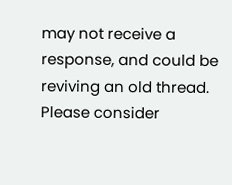may not receive a response, and could be reviving an old thread. Please consider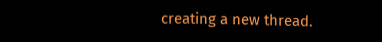creating a new thread.